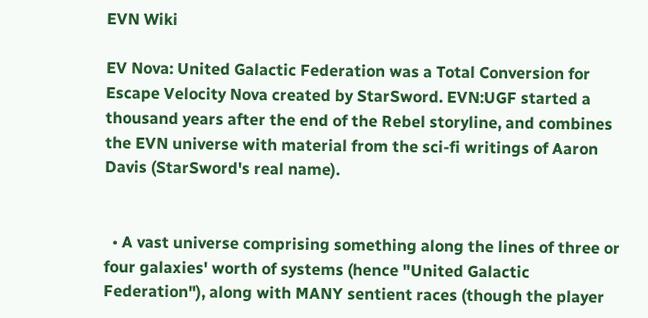EVN Wiki

EV Nova: United Galactic Federation was a Total Conversion for Escape Velocity Nova created by StarSword. EVN:UGF started a thousand years after the end of the Rebel storyline, and combines the EVN universe with material from the sci-fi writings of Aaron Davis (StarSword's real name).


  • A vast universe comprising something along the lines of three or four galaxies' worth of systems (hence "United Galactic Federation"), along with MANY sentient races (though the player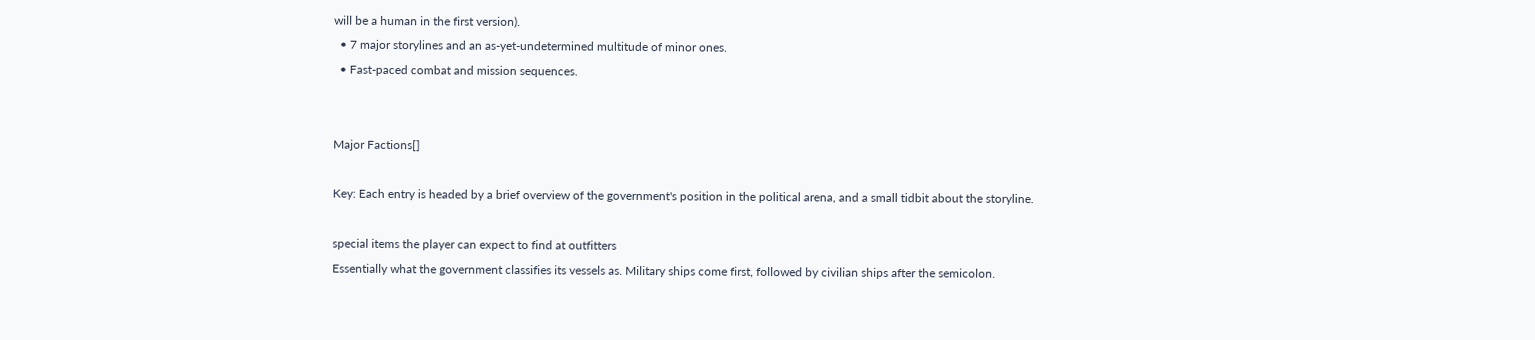will be a human in the first version).
  • 7 major storylines and an as-yet-undetermined multitude of minor ones.
  • Fast-paced combat and mission sequences.


Major Factions[]

Key: Each entry is headed by a brief overview of the government's position in the political arena, and a small tidbit about the storyline.

special items the player can expect to find at outfitters
Essentially what the government classifies its vessels as. Military ships come first, followed by civilian ships after the semicolon.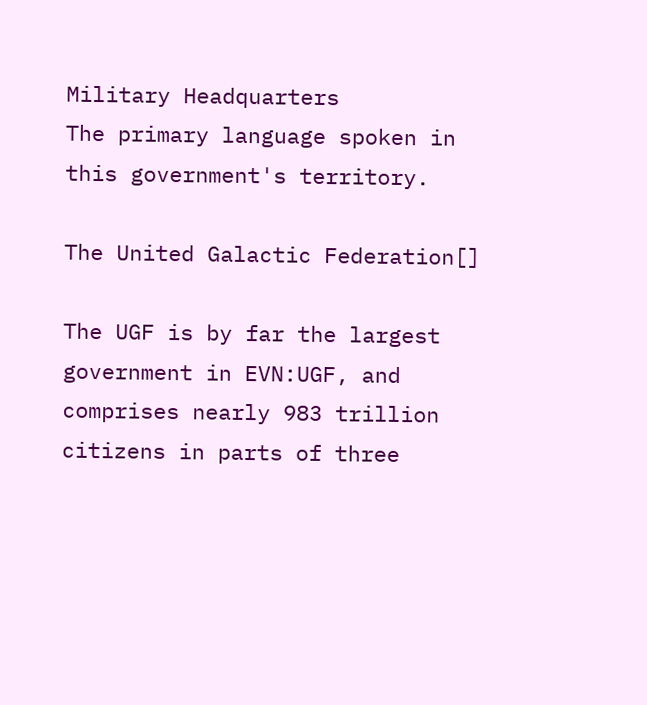Military Headquarters
The primary language spoken in this government's territory.

The United Galactic Federation[]

The UGF is by far the largest government in EVN:UGF, and comprises nearly 983 trillion citizens in parts of three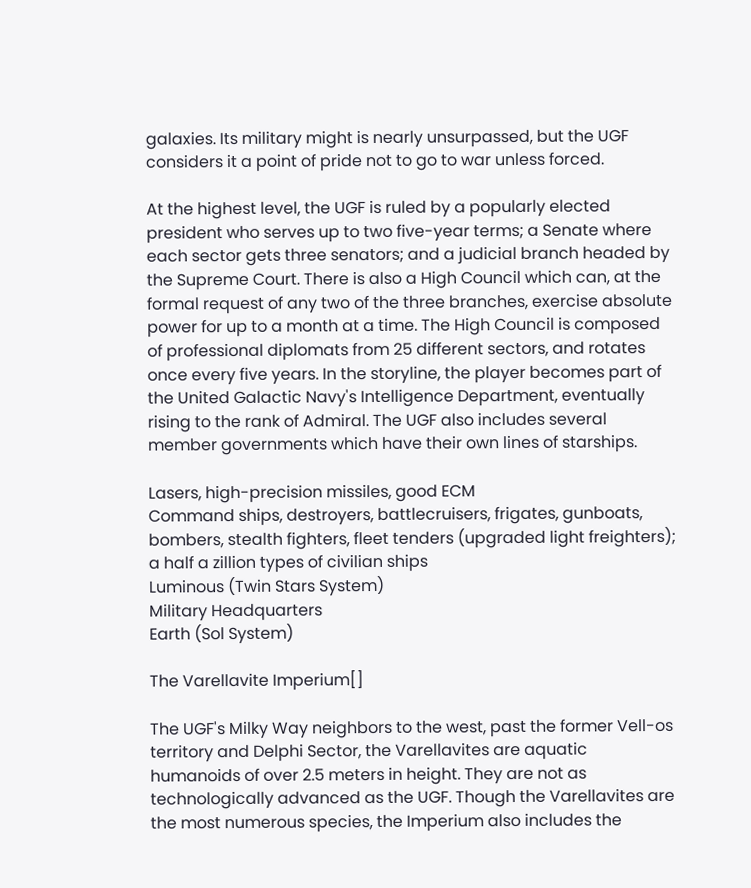galaxies. Its military might is nearly unsurpassed, but the UGF considers it a point of pride not to go to war unless forced.

At the highest level, the UGF is ruled by a popularly elected president who serves up to two five-year terms; a Senate where each sector gets three senators; and a judicial branch headed by the Supreme Court. There is also a High Council which can, at the formal request of any two of the three branches, exercise absolute power for up to a month at a time. The High Council is composed of professional diplomats from 25 different sectors, and rotates once every five years. In the storyline, the player becomes part of the United Galactic Navy's Intelligence Department, eventually rising to the rank of Admiral. The UGF also includes several member governments which have their own lines of starships.

Lasers, high-precision missiles, good ECM
Command ships, destroyers, battlecruisers, frigates, gunboats, bombers, stealth fighters, fleet tenders (upgraded light freighters); a half a zillion types of civilian ships
Luminous (Twin Stars System)
Military Headquarters
Earth (Sol System)

The Varellavite Imperium[]

The UGF's Milky Way neighbors to the west, past the former Vell-os territory and Delphi Sector, the Varellavites are aquatic humanoids of over 2.5 meters in height. They are not as technologically advanced as the UGF. Though the Varellavites are the most numerous species, the Imperium also includes the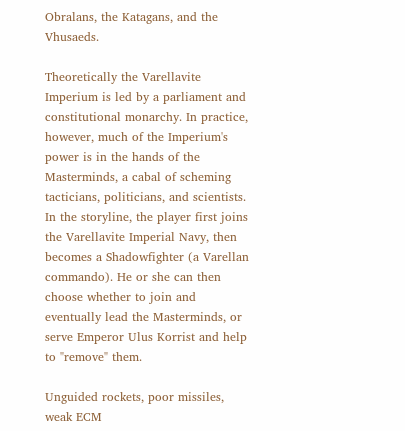Obralans, the Katagans, and the Vhusaeds.

Theoretically the Varellavite Imperium is led by a parliament and constitutional monarchy. In practice, however, much of the Imperium's power is in the hands of the Masterminds, a cabal of scheming tacticians, politicians, and scientists. In the storyline, the player first joins the Varellavite Imperial Navy, then becomes a Shadowfighter (a Varellan commando). He or she can then choose whether to join and eventually lead the Masterminds, or serve Emperor Ulus Korrist and help to "remove" them.

Unguided rockets, poor missiles, weak ECM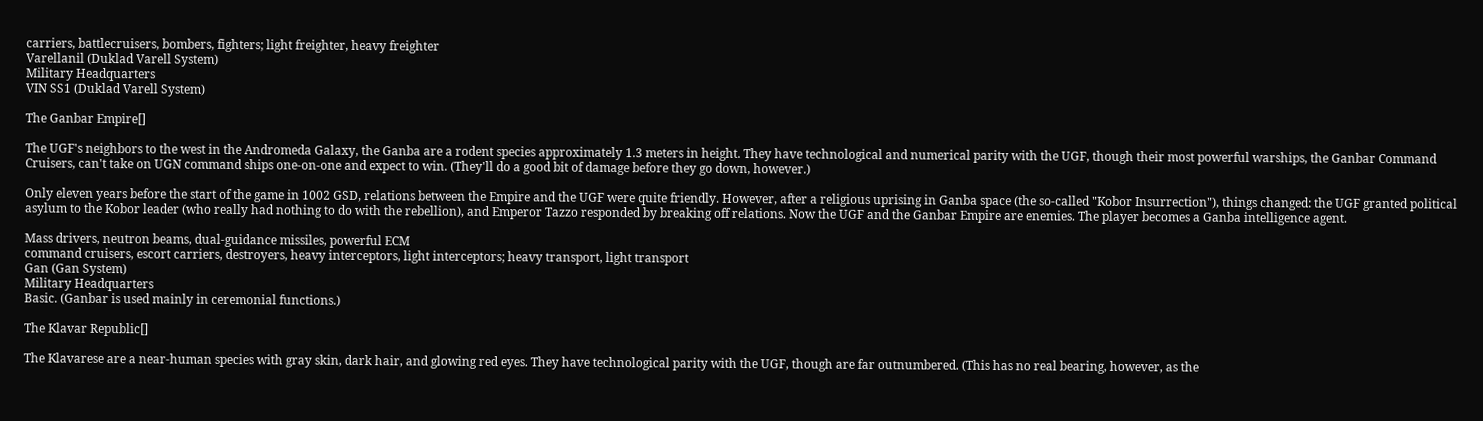carriers, battlecruisers, bombers, fighters; light freighter, heavy freighter
Varellanil (Duklad Varell System)
Military Headquarters
VIN SS1 (Duklad Varell System)

The Ganbar Empire[]

The UGF's neighbors to the west in the Andromeda Galaxy, the Ganba are a rodent species approximately 1.3 meters in height. They have technological and numerical parity with the UGF, though their most powerful warships, the Ganbar Command Cruisers, can't take on UGN command ships one-on-one and expect to win. (They'll do a good bit of damage before they go down, however.)

Only eleven years before the start of the game in 1002 GSD, relations between the Empire and the UGF were quite friendly. However, after a religious uprising in Ganba space (the so-called "Kobor Insurrection"), things changed: the UGF granted political asylum to the Kobor leader (who really had nothing to do with the rebellion), and Emperor Tazzo responded by breaking off relations. Now the UGF and the Ganbar Empire are enemies. The player becomes a Ganba intelligence agent.

Mass drivers, neutron beams, dual-guidance missiles, powerful ECM
command cruisers, escort carriers, destroyers, heavy interceptors, light interceptors; heavy transport, light transport
Gan (Gan System)
Military Headquarters
Basic. (Ganbar is used mainly in ceremonial functions.)

The Klavar Republic[]

The Klavarese are a near-human species with gray skin, dark hair, and glowing red eyes. They have technological parity with the UGF, though are far outnumbered. (This has no real bearing, however, as the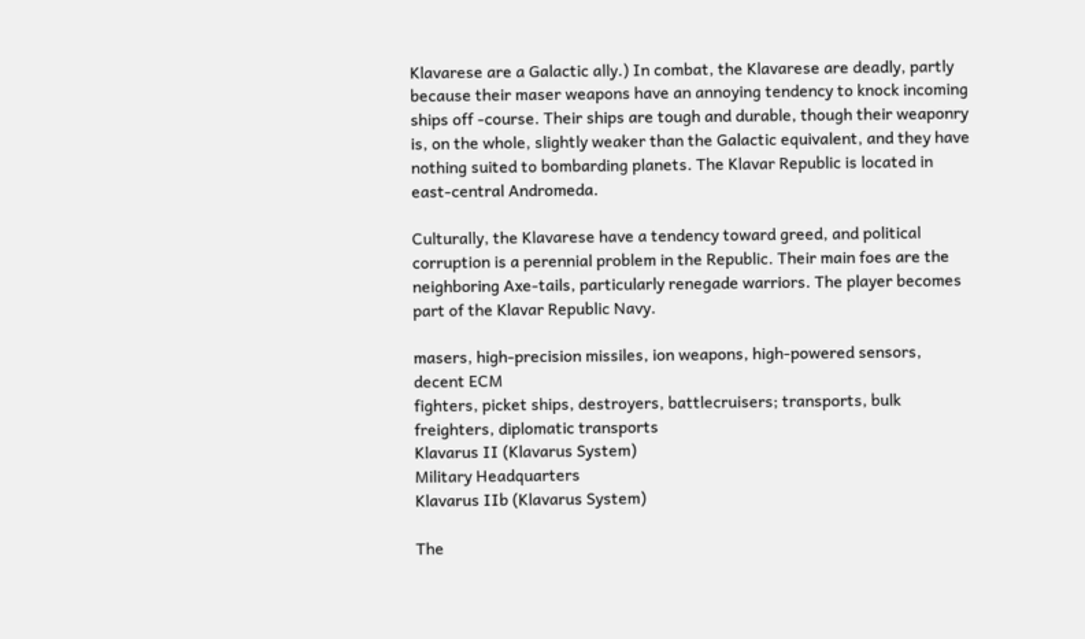Klavarese are a Galactic ally.) In combat, the Klavarese are deadly, partly because their maser weapons have an annoying tendency to knock incoming ships off -course. Their ships are tough and durable, though their weaponry is, on the whole, slightly weaker than the Galactic equivalent, and they have nothing suited to bombarding planets. The Klavar Republic is located in east-central Andromeda.

Culturally, the Klavarese have a tendency toward greed, and political corruption is a perennial problem in the Republic. Their main foes are the neighboring Axe-tails, particularly renegade warriors. The player becomes part of the Klavar Republic Navy.

masers, high-precision missiles, ion weapons, high-powered sensors, decent ECM
fighters, picket ships, destroyers, battlecruisers; transports, bulk freighters, diplomatic transports
Klavarus II (Klavarus System)
Military Headquarters
Klavarus IIb (Klavarus System)

The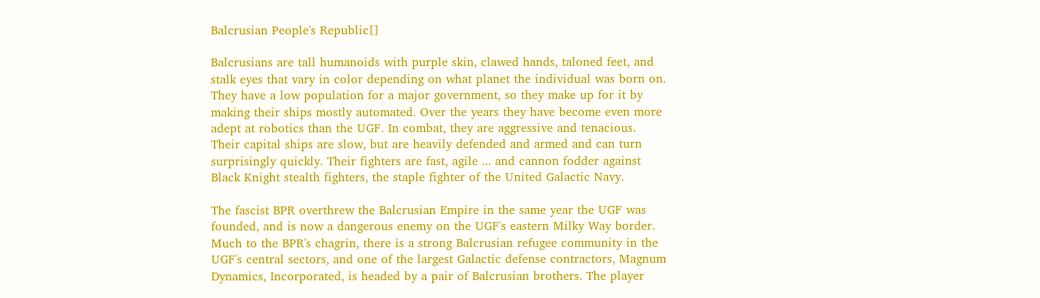Balcrusian People's Republic[]

Balcrusians are tall humanoids with purple skin, clawed hands, taloned feet, and stalk eyes that vary in color depending on what planet the individual was born on. They have a low population for a major government, so they make up for it by making their ships mostly automated. Over the years they have become even more adept at robotics than the UGF. In combat, they are aggressive and tenacious. Their capital ships are slow, but are heavily defended and armed and can turn surprisingly quickly. Their fighters are fast, agile ... and cannon fodder against Black Knight stealth fighters, the staple fighter of the United Galactic Navy.

The fascist BPR overthrew the Balcrusian Empire in the same year the UGF was founded, and is now a dangerous enemy on the UGF's eastern Milky Way border. Much to the BPR's chagrin, there is a strong Balcrusian refugee community in the UGF's central sectors, and one of the largest Galactic defense contractors, Magnum Dynamics, Incorporated, is headed by a pair of Balcrusian brothers. The player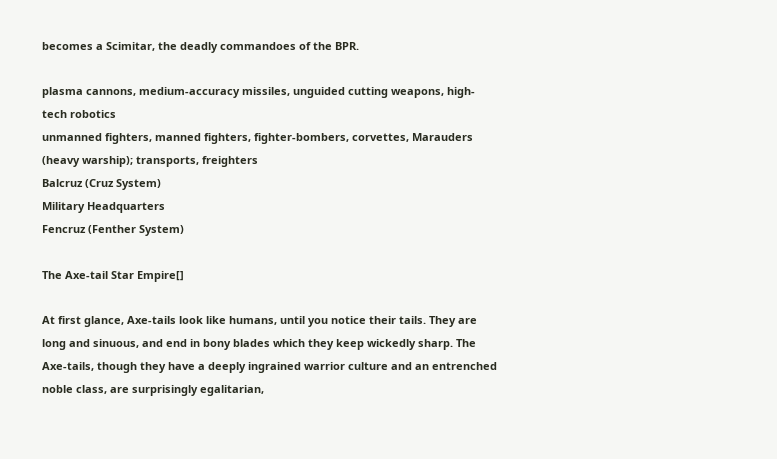becomes a Scimitar, the deadly commandoes of the BPR.

plasma cannons, medium-accuracy missiles, unguided cutting weapons, high-tech robotics
unmanned fighters, manned fighters, fighter-bombers, corvettes, Marauders (heavy warship); transports, freighters
Balcruz (Cruz System)
Military Headquarters
Fencruz (Fenther System)

The Axe-tail Star Empire[]

At first glance, Axe-tails look like humans, until you notice their tails. They are long and sinuous, and end in bony blades which they keep wickedly sharp. The Axe-tails, though they have a deeply ingrained warrior culture and an entrenched noble class, are surprisingly egalitarian,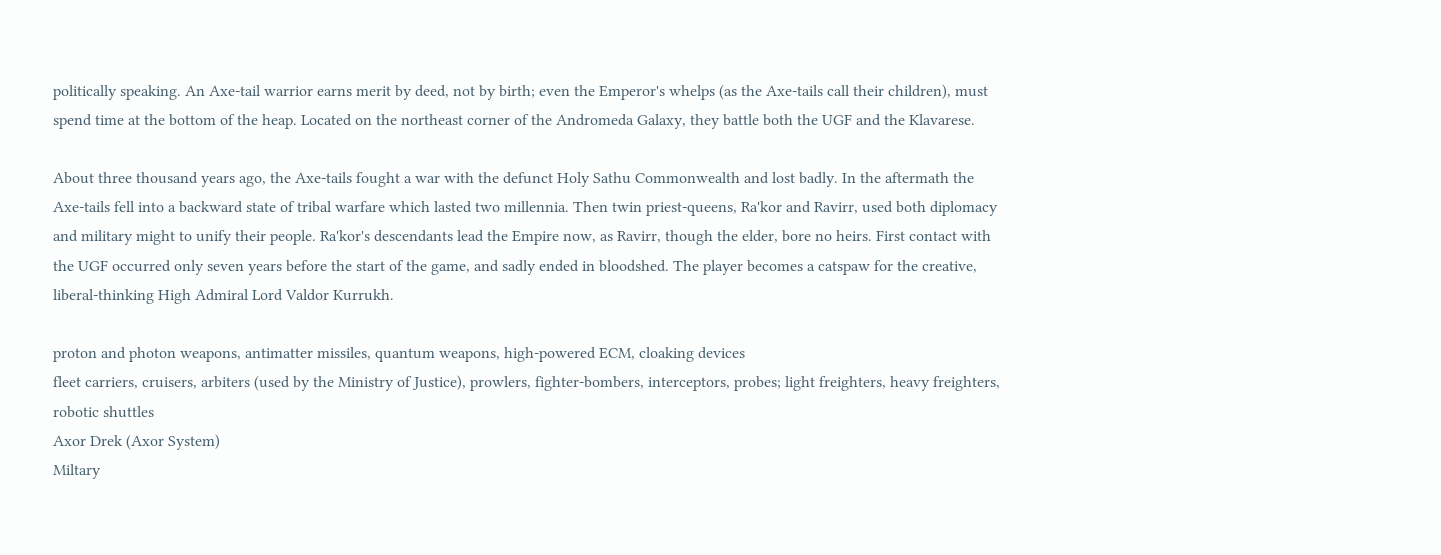politically speaking. An Axe-tail warrior earns merit by deed, not by birth; even the Emperor's whelps (as the Axe-tails call their children), must spend time at the bottom of the heap. Located on the northeast corner of the Andromeda Galaxy, they battle both the UGF and the Klavarese.

About three thousand years ago, the Axe-tails fought a war with the defunct Holy Sathu Commonwealth and lost badly. In the aftermath the Axe-tails fell into a backward state of tribal warfare which lasted two millennia. Then twin priest-queens, Ra'kor and Ravirr, used both diplomacy and military might to unify their people. Ra'kor's descendants lead the Empire now, as Ravirr, though the elder, bore no heirs. First contact with the UGF occurred only seven years before the start of the game, and sadly ended in bloodshed. The player becomes a catspaw for the creative, liberal-thinking High Admiral Lord Valdor Kurrukh.

proton and photon weapons, antimatter missiles, quantum weapons, high-powered ECM, cloaking devices
fleet carriers, cruisers, arbiters (used by the Ministry of Justice), prowlers, fighter-bombers, interceptors, probes; light freighters, heavy freighters, robotic shuttles
Axor Drek (Axor System)
Miltary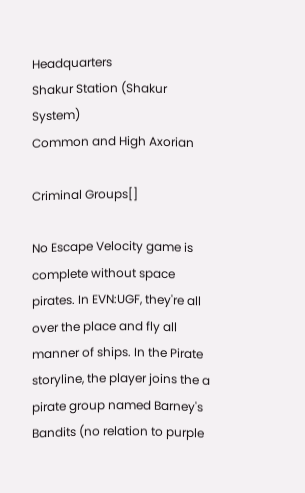Headquarters
Shakur Station (Shakur System)
Common and High Axorian

Criminal Groups[]

No Escape Velocity game is complete without space pirates. In EVN:UGF, they're all over the place and fly all manner of ships. In the Pirate storyline, the player joins the a pirate group named Barney's Bandits (no relation to purple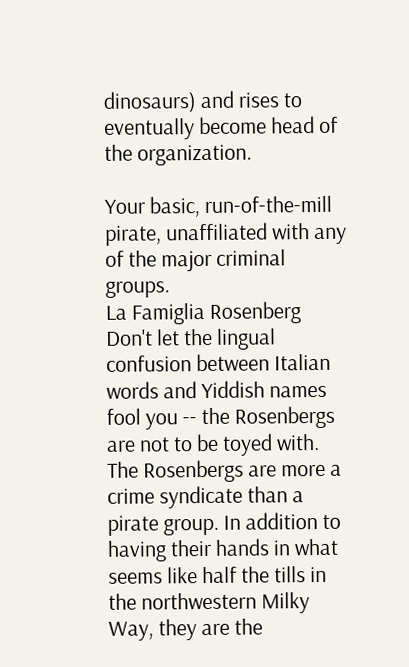dinosaurs) and rises to eventually become head of the organization.

Your basic, run-of-the-mill pirate, unaffiliated with any of the major criminal groups.
La Famiglia Rosenberg
Don't let the lingual confusion between Italian words and Yiddish names fool you -- the Rosenbergs are not to be toyed with. The Rosenbergs are more a crime syndicate than a pirate group. In addition to having their hands in what seems like half the tills in the northwestern Milky Way, they are the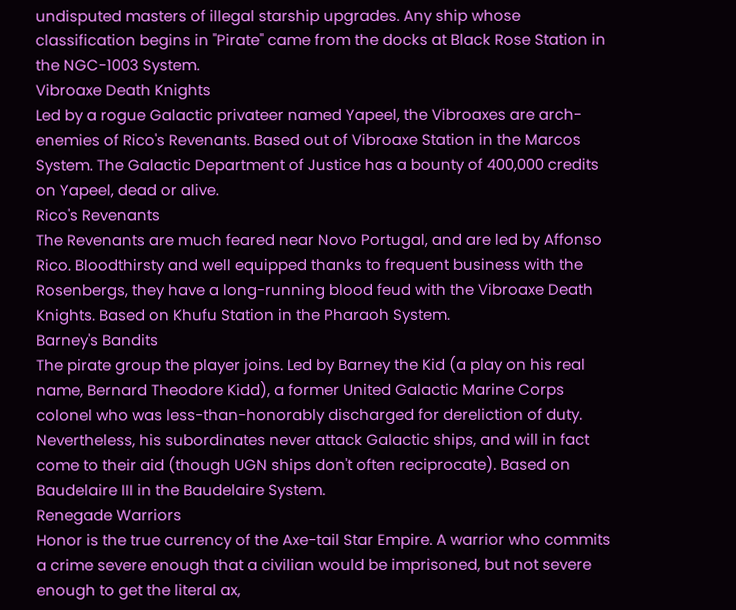undisputed masters of illegal starship upgrades. Any ship whose classification begins in "Pirate" came from the docks at Black Rose Station in the NGC-1003 System.
Vibroaxe Death Knights
Led by a rogue Galactic privateer named Yapeel, the Vibroaxes are arch-enemies of Rico's Revenants. Based out of Vibroaxe Station in the Marcos System. The Galactic Department of Justice has a bounty of 400,000 credits on Yapeel, dead or alive.
Rico's Revenants
The Revenants are much feared near Novo Portugal, and are led by Affonso Rico. Bloodthirsty and well equipped thanks to frequent business with the Rosenbergs, they have a long-running blood feud with the Vibroaxe Death Knights. Based on Khufu Station in the Pharaoh System.
Barney's Bandits
The pirate group the player joins. Led by Barney the Kid (a play on his real name, Bernard Theodore Kidd), a former United Galactic Marine Corps colonel who was less-than-honorably discharged for dereliction of duty. Nevertheless, his subordinates never attack Galactic ships, and will in fact come to their aid (though UGN ships don't often reciprocate). Based on Baudelaire III in the Baudelaire System.
Renegade Warriors
Honor is the true currency of the Axe-tail Star Empire. A warrior who commits a crime severe enough that a civilian would be imprisoned, but not severe enough to get the literal ax,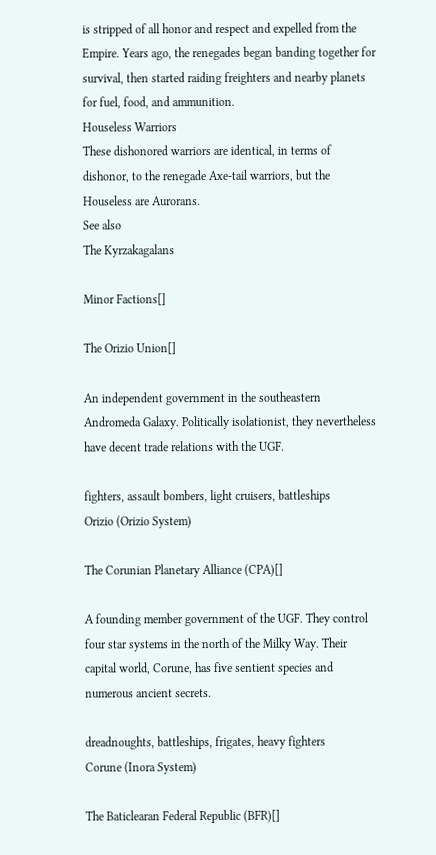is stripped of all honor and respect and expelled from the Empire. Years ago, the renegades began banding together for survival, then started raiding freighters and nearby planets for fuel, food, and ammunition.
Houseless Warriors
These dishonored warriors are identical, in terms of dishonor, to the renegade Axe-tail warriors, but the Houseless are Aurorans.
See also
The Kyrzakagalans

Minor Factions[]

The Orizio Union[]

An independent government in the southeastern Andromeda Galaxy. Politically isolationist, they nevertheless have decent trade relations with the UGF.

fighters, assault bombers, light cruisers, battleships
Orizio (Orizio System)

The Corunian Planetary Alliance (CPA)[]

A founding member government of the UGF. They control four star systems in the north of the Milky Way. Their capital world, Corune, has five sentient species and numerous ancient secrets.

dreadnoughts, battleships, frigates, heavy fighters
Corune (Inora System)

The Baticlearan Federal Republic (BFR)[]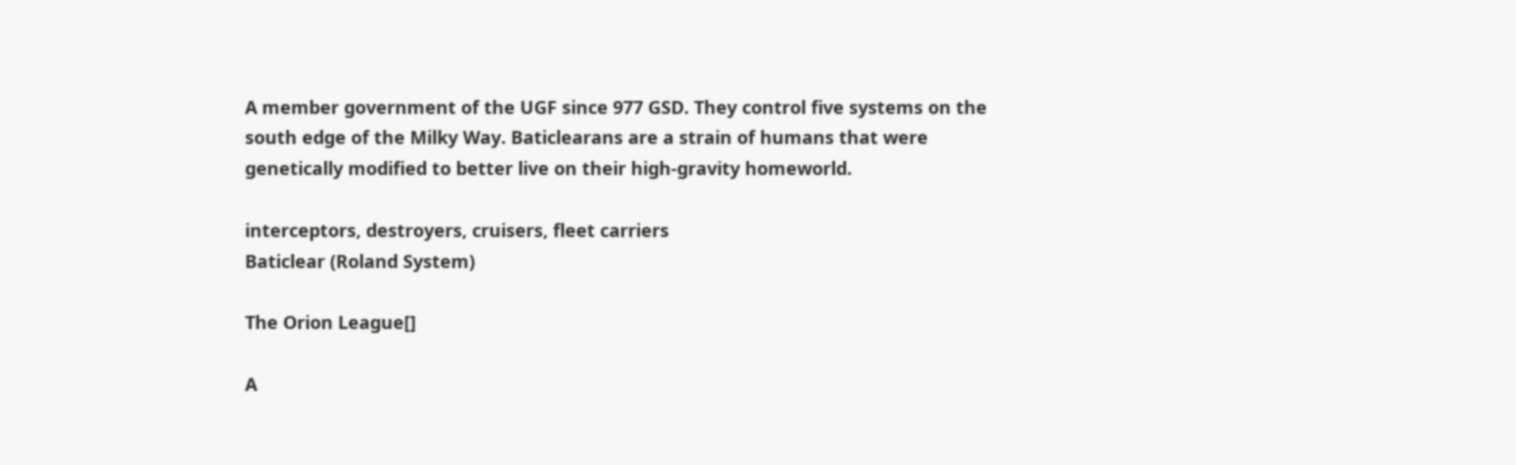A member government of the UGF since 977 GSD. They control five systems on the south edge of the Milky Way. Baticlearans are a strain of humans that were genetically modified to better live on their high-gravity homeworld.

interceptors, destroyers, cruisers, fleet carriers
Baticlear (Roland System)

The Orion League[]

A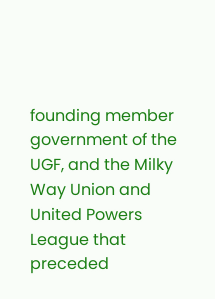founding member government of the UGF, and the Milky Way Union and United Powers League that preceded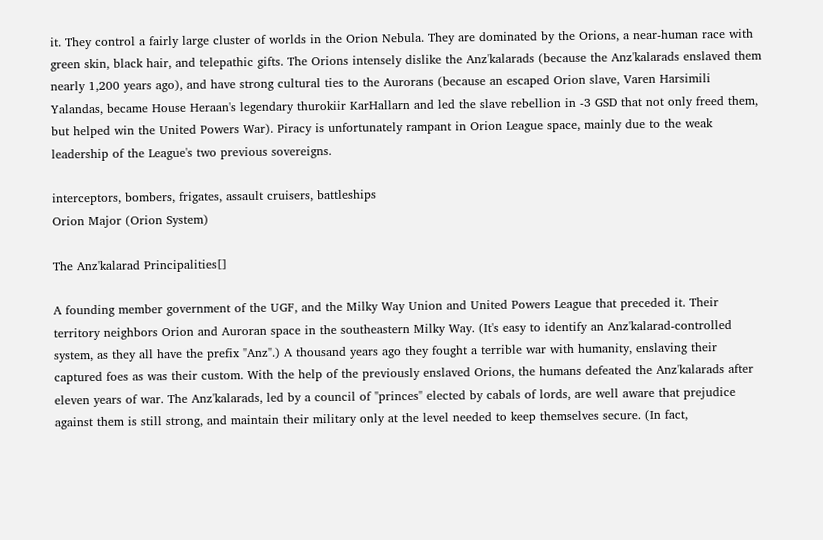it. They control a fairly large cluster of worlds in the Orion Nebula. They are dominated by the Orions, a near-human race with green skin, black hair, and telepathic gifts. The Orions intensely dislike the Anz'kalarads (because the Anz'kalarads enslaved them nearly 1,200 years ago), and have strong cultural ties to the Aurorans (because an escaped Orion slave, Varen Harsimili Yalandas, became House Heraan's legendary thurokiir KarHallarn and led the slave rebellion in -3 GSD that not only freed them, but helped win the United Powers War). Piracy is unfortunately rampant in Orion League space, mainly due to the weak leadership of the League's two previous sovereigns.

interceptors, bombers, frigates, assault cruisers, battleships
Orion Major (Orion System)

The Anz'kalarad Principalities[]

A founding member government of the UGF, and the Milky Way Union and United Powers League that preceded it. Their territory neighbors Orion and Auroran space in the southeastern Milky Way. (It's easy to identify an Anz'kalarad-controlled system, as they all have the prefix "Anz".) A thousand years ago they fought a terrible war with humanity, enslaving their captured foes as was their custom. With the help of the previously enslaved Orions, the humans defeated the Anz'kalarads after eleven years of war. The Anz'kalarads, led by a council of "princes" elected by cabals of lords, are well aware that prejudice against them is still strong, and maintain their military only at the level needed to keep themselves secure. (In fact,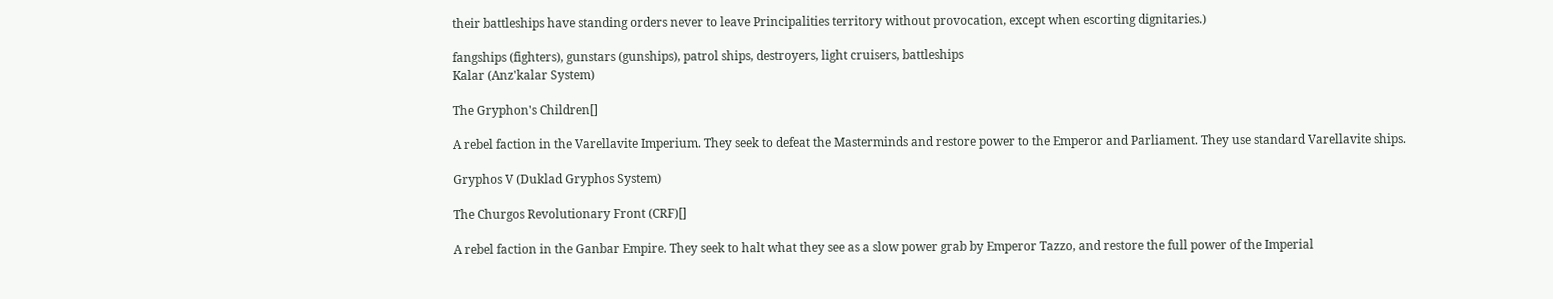their battleships have standing orders never to leave Principalities territory without provocation, except when escorting dignitaries.)

fangships (fighters), gunstars (gunships), patrol ships, destroyers, light cruisers, battleships
Kalar (Anz'kalar System)

The Gryphon's Children[]

A rebel faction in the Varellavite Imperium. They seek to defeat the Masterminds and restore power to the Emperor and Parliament. They use standard Varellavite ships.

Gryphos V (Duklad Gryphos System)

The Churgos Revolutionary Front (CRF)[]

A rebel faction in the Ganbar Empire. They seek to halt what they see as a slow power grab by Emperor Tazzo, and restore the full power of the Imperial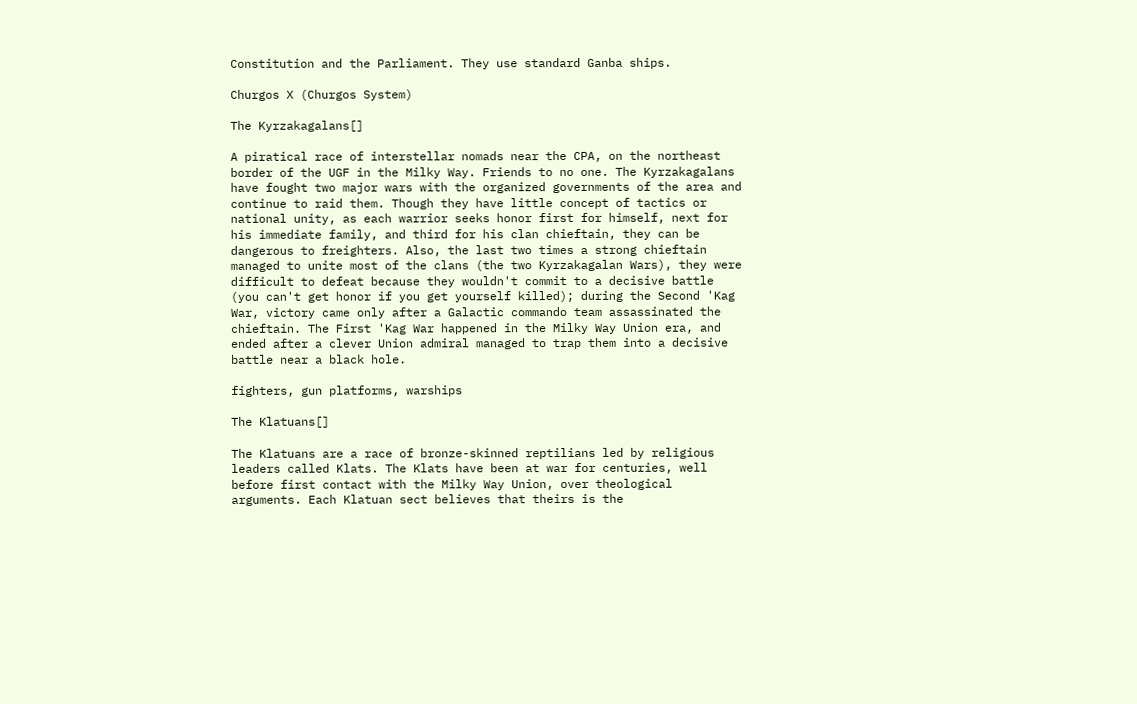Constitution and the Parliament. They use standard Ganba ships.

Churgos X (Churgos System)

The Kyrzakagalans[]

A piratical race of interstellar nomads near the CPA, on the northeast border of the UGF in the Milky Way. Friends to no one. The Kyrzakagalans have fought two major wars with the organized governments of the area and continue to raid them. Though they have little concept of tactics or national unity, as each warrior seeks honor first for himself, next for his immediate family, and third for his clan chieftain, they can be dangerous to freighters. Also, the last two times a strong chieftain managed to unite most of the clans (the two Kyrzakagalan Wars), they were difficult to defeat because they wouldn't commit to a decisive battle (you can't get honor if you get yourself killed); during the Second 'Kag War, victory came only after a Galactic commando team assassinated the chieftain. The First 'Kag War happened in the Milky Way Union era, and ended after a clever Union admiral managed to trap them into a decisive battle near a black hole.

fighters, gun platforms, warships

The Klatuans[]

The Klatuans are a race of bronze-skinned reptilians led by religious leaders called Klats. The Klats have been at war for centuries, well before first contact with the Milky Way Union, over theological arguments. Each Klatuan sect believes that theirs is the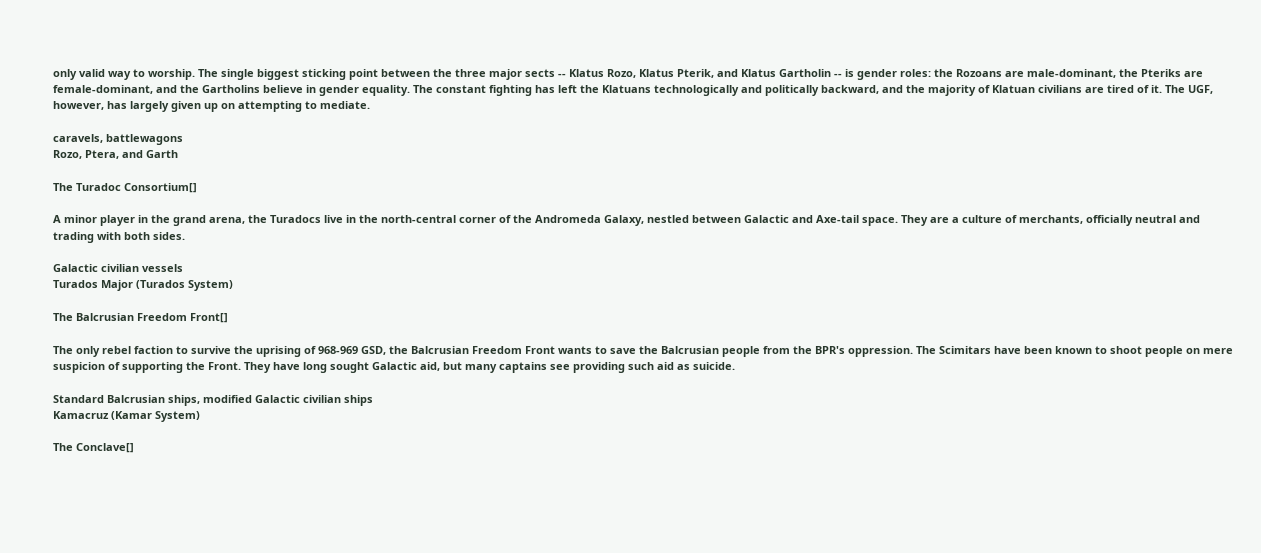only valid way to worship. The single biggest sticking point between the three major sects -- Klatus Rozo, Klatus Pterik, and Klatus Gartholin -- is gender roles: the Rozoans are male-dominant, the Pteriks are female-dominant, and the Gartholins believe in gender equality. The constant fighting has left the Klatuans technologically and politically backward, and the majority of Klatuan civilians are tired of it. The UGF, however, has largely given up on attempting to mediate.

caravels, battlewagons
Rozo, Ptera, and Garth

The Turadoc Consortium[]

A minor player in the grand arena, the Turadocs live in the north-central corner of the Andromeda Galaxy, nestled between Galactic and Axe-tail space. They are a culture of merchants, officially neutral and trading with both sides.

Galactic civilian vessels
Turados Major (Turados System)

The Balcrusian Freedom Front[]

The only rebel faction to survive the uprising of 968-969 GSD, the Balcrusian Freedom Front wants to save the Balcrusian people from the BPR's oppression. The Scimitars have been known to shoot people on mere suspicion of supporting the Front. They have long sought Galactic aid, but many captains see providing such aid as suicide.

Standard Balcrusian ships, modified Galactic civilian ships
Kamacruz (Kamar System)

The Conclave[]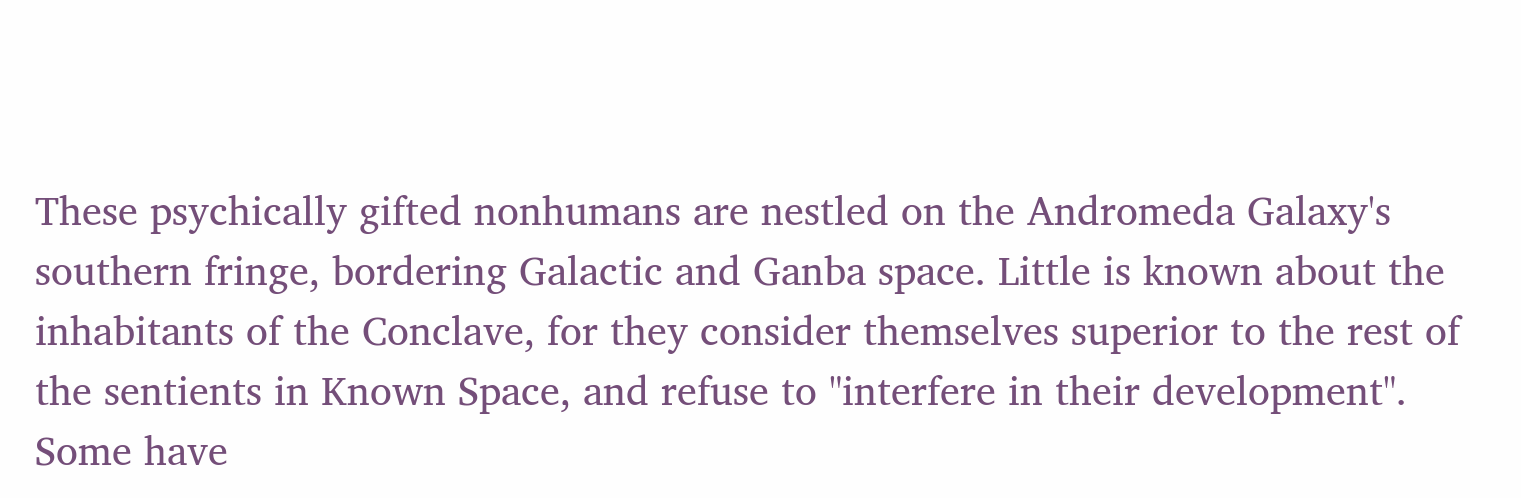These psychically gifted nonhumans are nestled on the Andromeda Galaxy's southern fringe, bordering Galactic and Ganba space. Little is known about the inhabitants of the Conclave, for they consider themselves superior to the rest of the sentients in Known Space, and refuse to "interfere in their development". Some have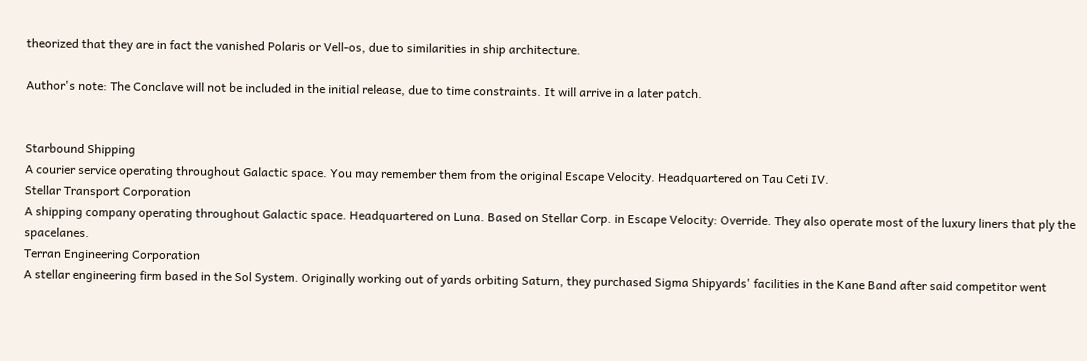theorized that they are in fact the vanished Polaris or Vell-os, due to similarities in ship architecture.

Author's note: The Conclave will not be included in the initial release, due to time constraints. It will arrive in a later patch.


Starbound Shipping
A courier service operating throughout Galactic space. You may remember them from the original Escape Velocity. Headquartered on Tau Ceti IV.
Stellar Transport Corporation
A shipping company operating throughout Galactic space. Headquartered on Luna. Based on Stellar Corp. in Escape Velocity: Override. They also operate most of the luxury liners that ply the spacelanes.
Terran Engineering Corporation
A stellar engineering firm based in the Sol System. Originally working out of yards orbiting Saturn, they purchased Sigma Shipyards' facilities in the Kane Band after said competitor went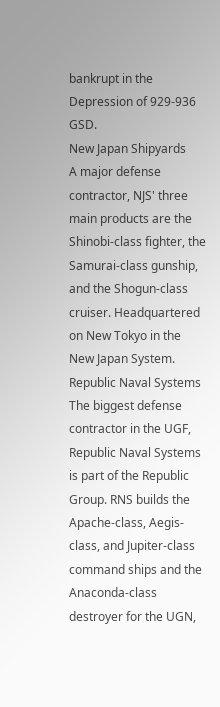bankrupt in the Depression of 929-936 GSD.
New Japan Shipyards
A major defense contractor, NJS' three main products are the Shinobi-class fighter, the Samurai-class gunship, and the Shogun-class cruiser. Headquartered on New Tokyo in the New Japan System.
Republic Naval Systems
The biggest defense contractor in the UGF, Republic Naval Systems is part of the Republic Group. RNS builds the Apache-class, Aegis-class, and Jupiter-class command ships and the Anaconda-class destroyer for the UGN,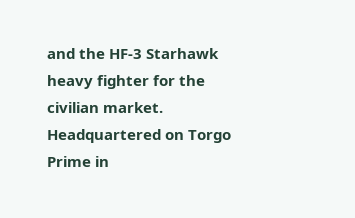and the HF-3 Starhawk heavy fighter for the civilian market. Headquartered on Torgo Prime in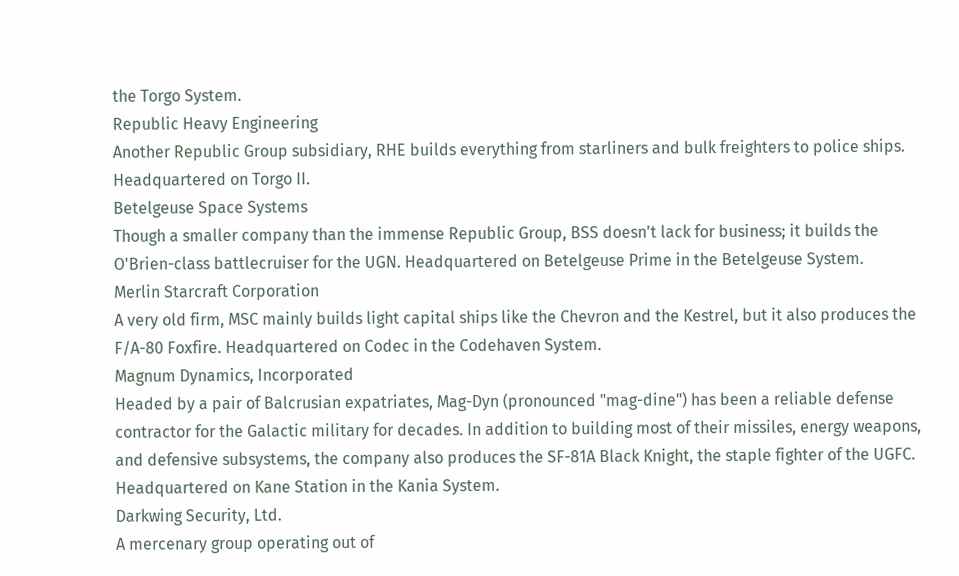the Torgo System.
Republic Heavy Engineering
Another Republic Group subsidiary, RHE builds everything from starliners and bulk freighters to police ships. Headquartered on Torgo II.
Betelgeuse Space Systems
Though a smaller company than the immense Republic Group, BSS doesn't lack for business; it builds the O'Brien-class battlecruiser for the UGN. Headquartered on Betelgeuse Prime in the Betelgeuse System.
Merlin Starcraft Corporation
A very old firm, MSC mainly builds light capital ships like the Chevron and the Kestrel, but it also produces the F/A-80 Foxfire. Headquartered on Codec in the Codehaven System.
Magnum Dynamics, Incorporated
Headed by a pair of Balcrusian expatriates, Mag-Dyn (pronounced "mag-dine") has been a reliable defense contractor for the Galactic military for decades. In addition to building most of their missiles, energy weapons, and defensive subsystems, the company also produces the SF-81A Black Knight, the staple fighter of the UGFC. Headquartered on Kane Station in the Kania System.
Darkwing Security, Ltd.
A mercenary group operating out of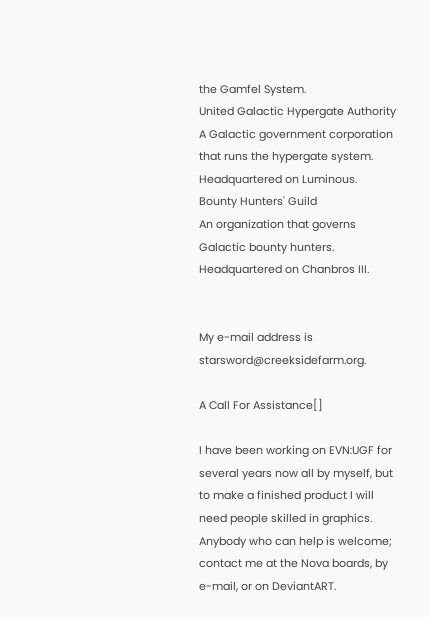the Gamfel System.
United Galactic Hypergate Authority
A Galactic government corporation that runs the hypergate system. Headquartered on Luminous.
Bounty Hunters' Guild
An organization that governs Galactic bounty hunters. Headquartered on Chanbros III.


My e-mail address is starsword@creeksidefarm.org.

A Call For Assistance[]

I have been working on EVN:UGF for several years now all by myself, but to make a finished product I will need people skilled in graphics. Anybody who can help is welcome; contact me at the Nova boards, by e-mail, or on DeviantART.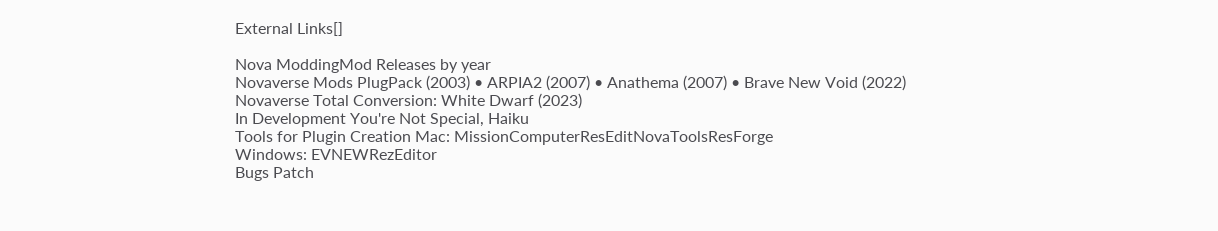External Links[]

Nova ModdingMod Releases by year
Novaverse Mods PlugPack (2003) • ARPIA2 (2007) • Anathema (2007) • Brave New Void (2022)
Novaverse Total Conversion: White Dwarf (2023)
In Development You're Not Special, Haiku
Tools for Plugin Creation Mac: MissionComputerResEditNovaToolsResForge
Windows: EVNEWRezEditor
Bugs Patch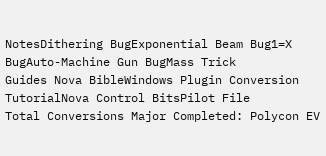NotesDithering BugExponential Beam Bug1=X BugAuto-Machine Gun BugMass Trick
Guides Nova BibleWindows Plugin Conversion TutorialNova Control BitsPilot File
Total Conversions Major Completed: Polycon EV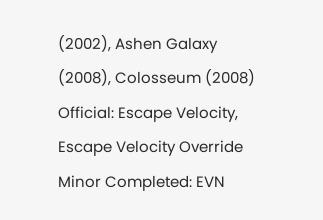(2002), Ashen Galaxy (2008), Colosseum (2008)
Official: Escape Velocity, Escape Velocity Override
Minor Completed: EVN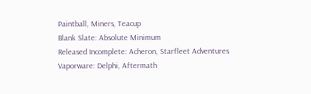Paintball, Miners, Teacup
Blank Slate: Absolute Minimum
Released Incomplete: Acheron, Starfleet Adventures
Vaporware: Delphi, Aftermath